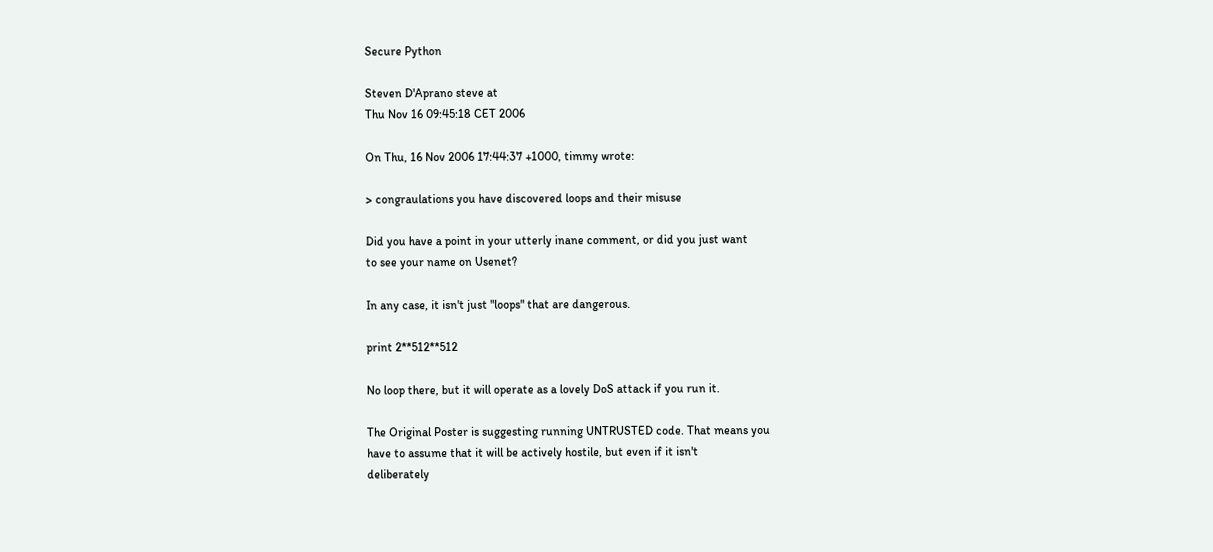Secure Python

Steven D'Aprano steve at
Thu Nov 16 09:45:18 CET 2006

On Thu, 16 Nov 2006 17:44:37 +1000, timmy wrote:

> congraulations you have discovered loops and their misuse

Did you have a point in your utterly inane comment, or did you just want
to see your name on Usenet?

In any case, it isn't just "loops" that are dangerous.

print 2**512**512

No loop there, but it will operate as a lovely DoS attack if you run it.

The Original Poster is suggesting running UNTRUSTED code. That means you
have to assume that it will be actively hostile, but even if it isn't
deliberately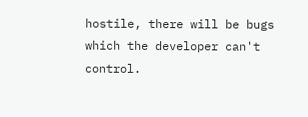hostile, there will be bugs which the developer can't control.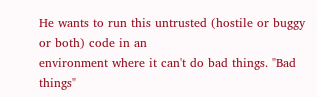He wants to run this untrusted (hostile or buggy or both) code in an
environment where it can't do bad things. "Bad things"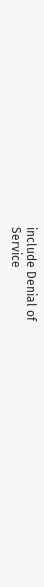include Denial of
Service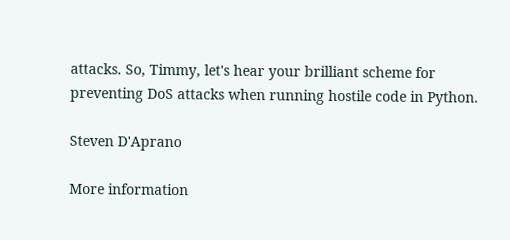attacks. So, Timmy, let's hear your brilliant scheme for
preventing DoS attacks when running hostile code in Python.

Steven D'Aprano

More information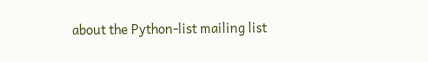about the Python-list mailing list